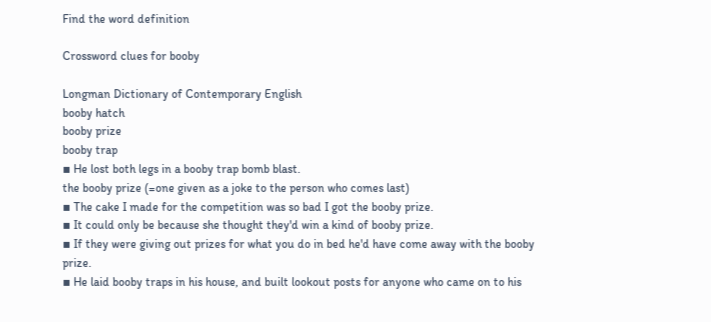Find the word definition

Crossword clues for booby

Longman Dictionary of Contemporary English
booby hatch
booby prize
booby trap
▪ He lost both legs in a booby trap bomb blast.
the booby prize (=one given as a joke to the person who comes last)
▪ The cake I made for the competition was so bad I got the booby prize.
▪ It could only be because she thought they'd win a kind of booby prize.
▪ If they were giving out prizes for what you do in bed he'd have come away with the booby prize.
▪ He laid booby traps in his house, and built lookout posts for anyone who came on to his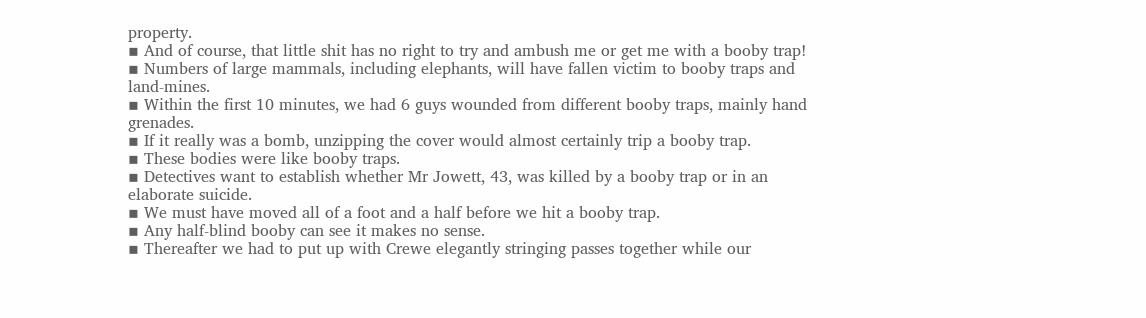property.
▪ And of course, that little shit has no right to try and ambush me or get me with a booby trap!
▪ Numbers of large mammals, including elephants, will have fallen victim to booby traps and land-mines.
▪ Within the first 10 minutes, we had 6 guys wounded from different booby traps, mainly hand grenades.
▪ If it really was a bomb, unzipping the cover would almost certainly trip a booby trap.
▪ These bodies were like booby traps.
▪ Detectives want to establish whether Mr Jowett, 43, was killed by a booby trap or in an elaborate suicide.
▪ We must have moved all of a foot and a half before we hit a booby trap.
▪ Any half-blind booby can see it makes no sense.
▪ Thereafter we had to put up with Crewe elegantly stringing passes together while our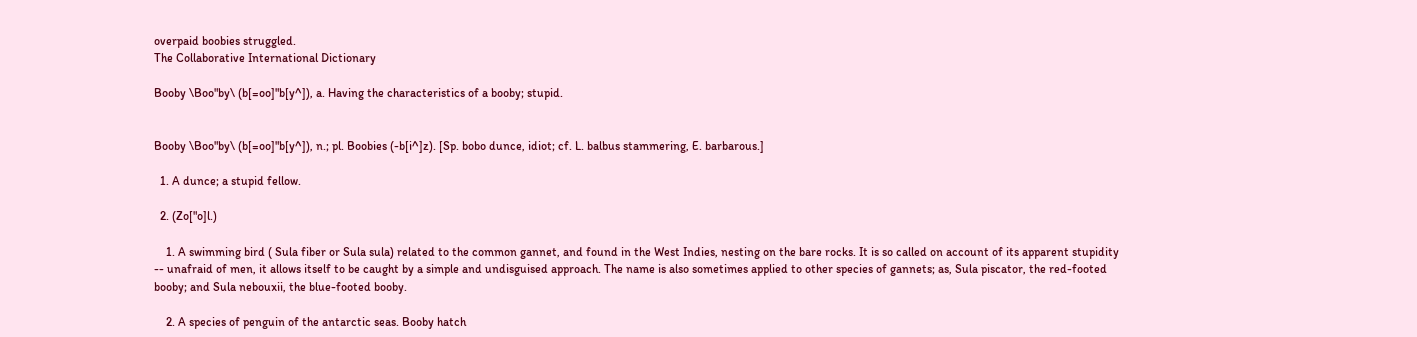overpaid boobies struggled.
The Collaborative International Dictionary

Booby \Boo"by\ (b[=oo]"b[y^]), a. Having the characteristics of a booby; stupid.


Booby \Boo"by\ (b[=oo]"b[y^]), n.; pl. Boobies (-b[i^]z). [Sp. bobo dunce, idiot; cf. L. balbus stammering, E. barbarous.]

  1. A dunce; a stupid fellow.

  2. (Zo["o]l.)

    1. A swimming bird ( Sula fiber or Sula sula) related to the common gannet, and found in the West Indies, nesting on the bare rocks. It is so called on account of its apparent stupidity -- unafraid of men, it allows itself to be caught by a simple and undisguised approach. The name is also sometimes applied to other species of gannets; as, Sula piscator, the red-footed booby; and Sula nebouxii, the blue-footed booby.

    2. A species of penguin of the antarctic seas. Booby hatch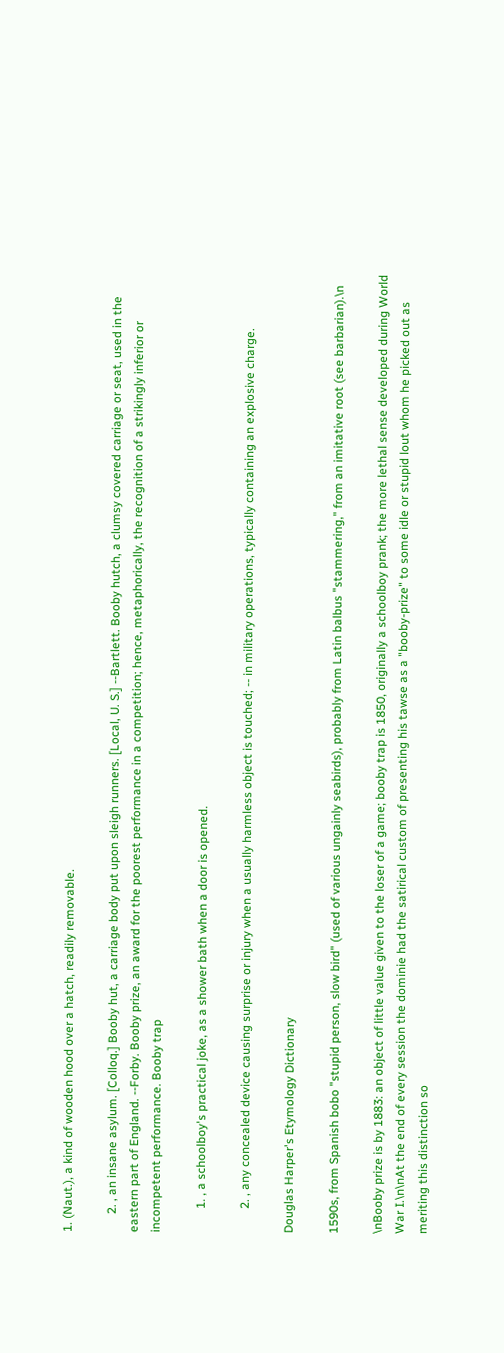1. (Naut.), a kind of wooden hood over a hatch, readily removable.

      2. , an insane asylum. [Colloq.] Booby hut, a carriage body put upon sleigh runners. [Local, U. S.] --Bartlett. Booby hutch, a clumsy covered carriage or seat, used in the eastern part of England. --Forby. Booby prize, an award for the poorest performance in a competition; hence, metaphorically, the recognition of a strikingly inferior or incompetent performance. Booby trap

        1. , a schoolboy's practical joke, as a shower bath when a door is opened.

        2. , any concealed device causing surprise or injury when a usually harmless object is touched; -- in military operations, typically containing an explosive charge.

Douglas Harper's Etymology Dictionary

1590s, from Spanish bobo "stupid person, slow bird" (used of various ungainly seabirds), probably from Latin balbus "stammering," from an imitative root (see barbarian).\n

\nBooby prize is by 1883: an object of little value given to the loser of a game; booby trap is 1850, originally a schoolboy prank; the more lethal sense developed during World War I.\n\nAt the end of every session the dominie had the satirical custom of presenting his tawse as a "booby-prize" to some idle or stupid lout whom he picked out as meriting this distinction so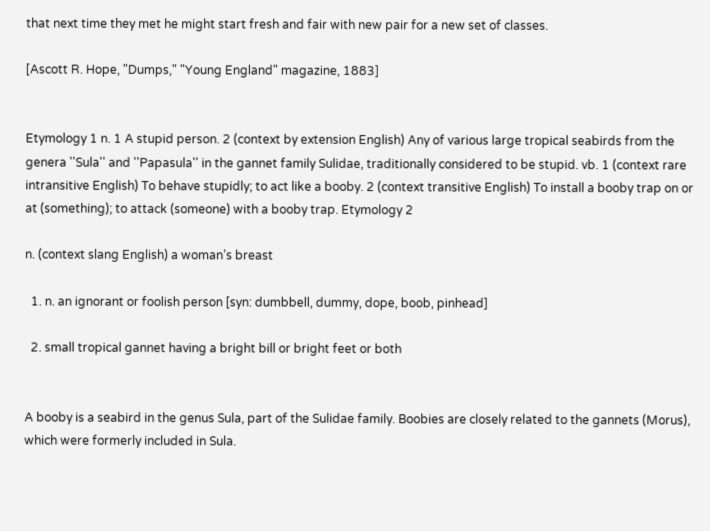that next time they met he might start fresh and fair with new pair for a new set of classes.

[Ascott R. Hope, "Dumps," "Young England" magazine, 1883]


Etymology 1 n. 1 A stupid person. 2 (context by extension English) Any of various large tropical seabirds from the genera ''Sula'' and ''Papasula'' in the gannet family Sulidae, traditionally considered to be stupid. vb. 1 (context rare intransitive English) To behave stupidly; to act like a booby. 2 (context transitive English) To install a booby trap on or at (something); to attack (someone) with a booby trap. Etymology 2

n. (context slang English) a woman’s breast

  1. n. an ignorant or foolish person [syn: dumbbell, dummy, dope, boob, pinhead]

  2. small tropical gannet having a bright bill or bright feet or both


A booby is a seabird in the genus Sula, part of the Sulidae family. Boobies are closely related to the gannets (Morus), which were formerly included in Sula.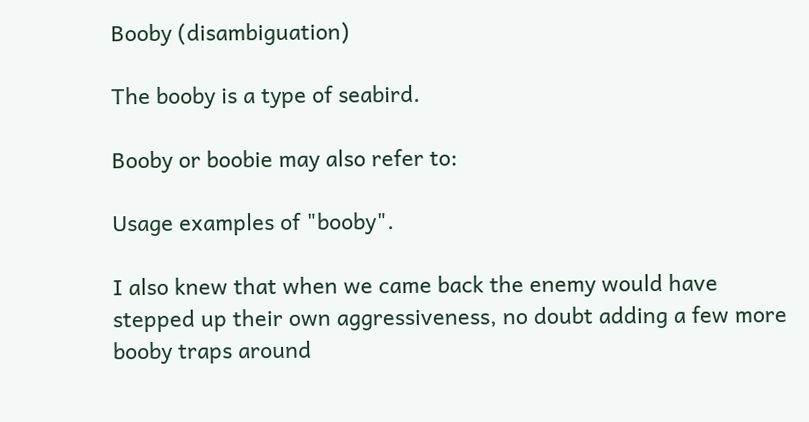Booby (disambiguation)

The booby is a type of seabird.

Booby or boobie may also refer to:

Usage examples of "booby".

I also knew that when we came back the enemy would have stepped up their own aggressiveness, no doubt adding a few more booby traps around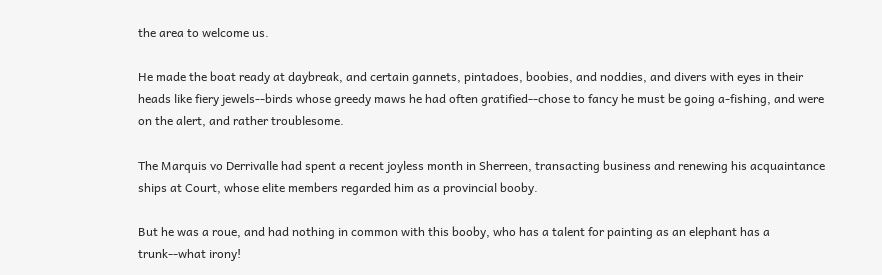the area to welcome us.

He made the boat ready at daybreak, and certain gannets, pintadoes, boobies, and noddies, and divers with eyes in their heads like fiery jewels--birds whose greedy maws he had often gratified--chose to fancy he must be going a-fishing, and were on the alert, and rather troublesome.

The Marquis vo Derrivalle had spent a recent joyless month in Sherreen, transacting business and renewing his acquaintance ships at Court, whose elite members regarded him as a provincial booby.

But he was a roue, and had nothing in common with this booby, who has a talent for painting as an elephant has a trunk--what irony!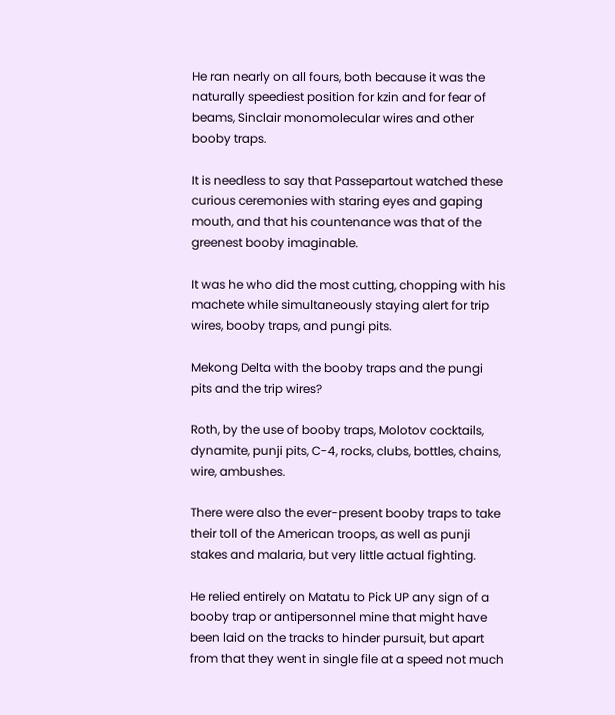He ran nearly on all fours, both because it was the naturally speediest position for kzin and for fear of beams, Sinclair monomolecular wires and other booby traps.

It is needless to say that Passepartout watched these curious ceremonies with staring eyes and gaping mouth, and that his countenance was that of the greenest booby imaginable.

It was he who did the most cutting, chopping with his machete while simultaneously staying alert for trip wires, booby traps, and pungi pits.

Mekong Delta with the booby traps and the pungi pits and the trip wires?

Roth, by the use of booby traps, Molotov cocktails, dynamite, punji pits, C-4, rocks, clubs, bottles, chains, wire, ambushes.

There were also the ever-present booby traps to take their toll of the American troops, as well as punji stakes and malaria, but very little actual fighting.

He relied entirely on Matatu to Pick UP any sign of a booby trap or antipersonnel mine that might have been laid on the tracks to hinder pursuit, but apart from that they went in single file at a speed not much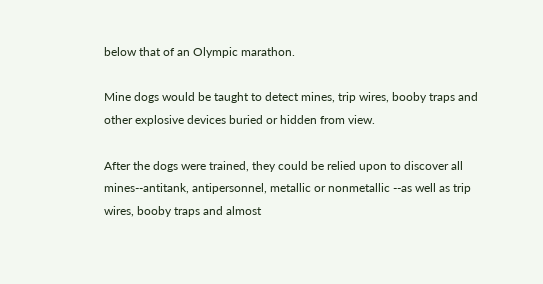below that of an Olympic marathon.

Mine dogs would be taught to detect mines, trip wires, booby traps and other explosive devices buried or hidden from view.

After the dogs were trained, they could be relied upon to discover all mines--antitank, antipersonnel, metallic or nonmetallic --as well as trip wires, booby traps and almost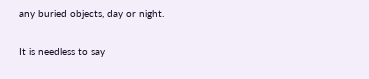any buried objects, day or night.

It is needless to say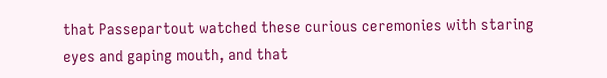that Passepartout watched these curious ceremonies with staring eyes and gaping mouth, and that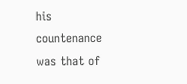his countenance was that of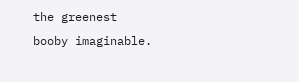the greenest booby imaginable.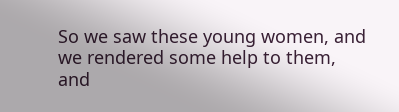So we saw these young women, and we rendered some help to them, and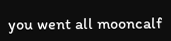you went all mooncalf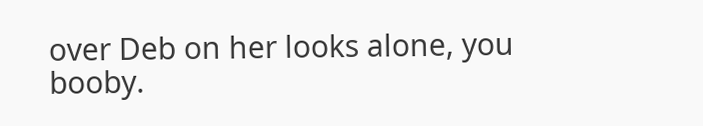over Deb on her looks alone, you booby.